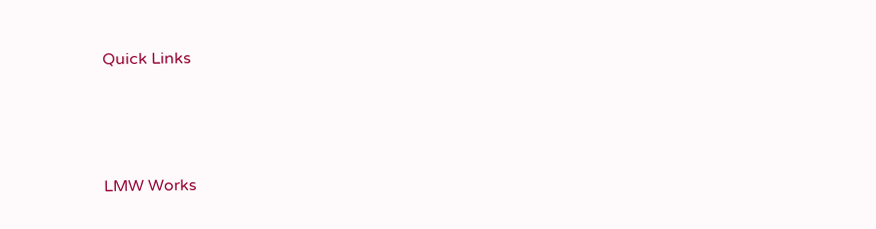Quick Links




LMW Works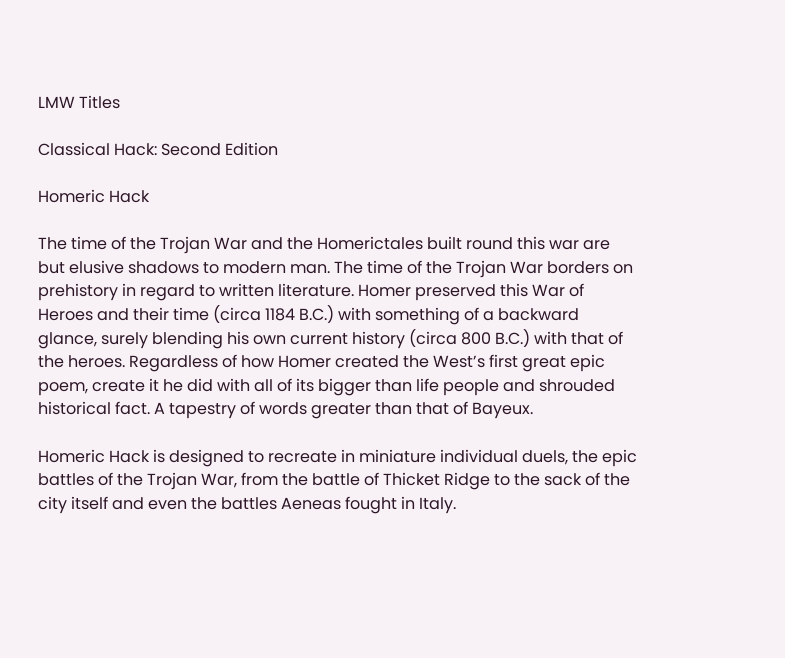LMW Titles

Classical Hack: Second Edition

Homeric Hack

The time of the Trojan War and the Homerictales built round this war are but elusive shadows to modern man. The time of the Trojan War borders on prehistory in regard to written literature. Homer preserved this War of Heroes and their time (circa 1184 B.C.) with something of a backward glance, surely blending his own current history (circa 800 B.C.) with that of the heroes. Regardless of how Homer created the West’s first great epic poem, create it he did with all of its bigger than life people and shrouded historical fact. A tapestry of words greater than that of Bayeux.

Homeric Hack is designed to recreate in miniature individual duels, the epic battles of the Trojan War, from the battle of Thicket Ridge to the sack of the city itself and even the battles Aeneas fought in Italy.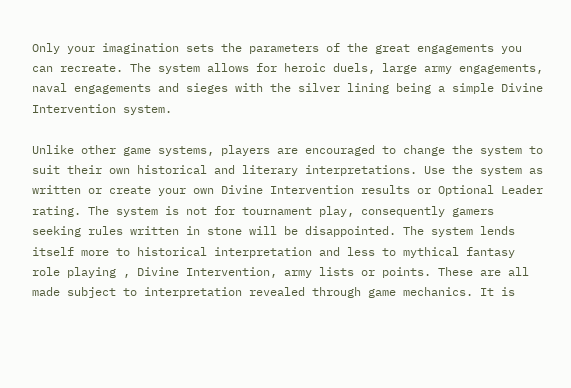Only your imagination sets the parameters of the great engagements you can recreate. The system allows for heroic duels, large army engagements, naval engagements and sieges with the silver lining being a simple Divine Intervention system.

Unlike other game systems, players are encouraged to change the system to suit their own historical and literary interpretations. Use the system as written or create your own Divine Intervention results or Optional Leader rating. The system is not for tournament play, consequently gamers seeking rules written in stone will be disappointed. The system lends itself more to historical interpretation and less to mythical fantasy role playing , Divine Intervention, army lists or points. These are all made subject to interpretation revealed through game mechanics. It is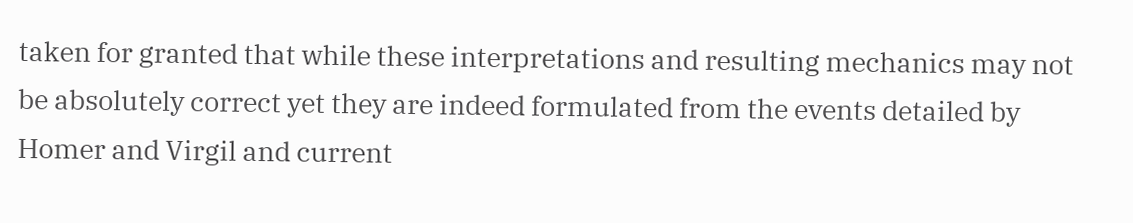taken for granted that while these interpretations and resulting mechanics may not be absolutely correct yet they are indeed formulated from the events detailed by Homer and Virgil and current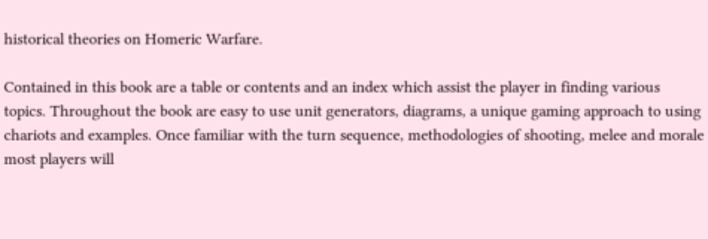historical theories on Homeric Warfare.

Contained in this book are a table or contents and an index which assist the player in finding various topics. Throughout the book are easy to use unit generators, diagrams, a unique gaming approach to using chariots and examples. Once familiar with the turn sequence, methodologies of shooting, melee and morale most players will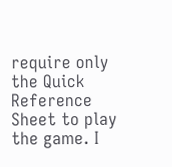require only the Quick Reference Sheet to play the game. I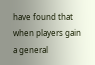have found that when players gain a general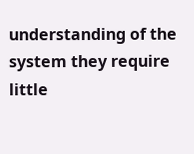understanding of the system they require little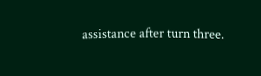assistance after turn three.